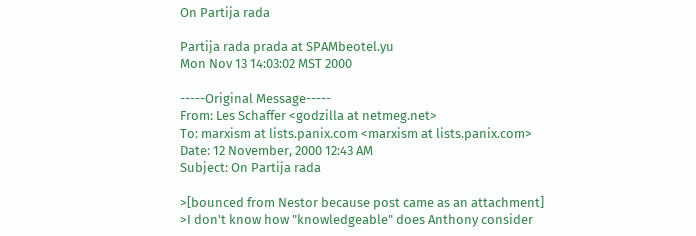On Partija rada

Partija rada prada at SPAMbeotel.yu
Mon Nov 13 14:03:02 MST 2000

-----Original Message-----
From: Les Schaffer <godzilla at netmeg.net>
To: marxism at lists.panix.com <marxism at lists.panix.com>
Date: 12 November, 2000 12:43 AM
Subject: On Partija rada

>[bounced from Nestor because post came as an attachment]
>I don't know how "knowledgeable" does Anthony consider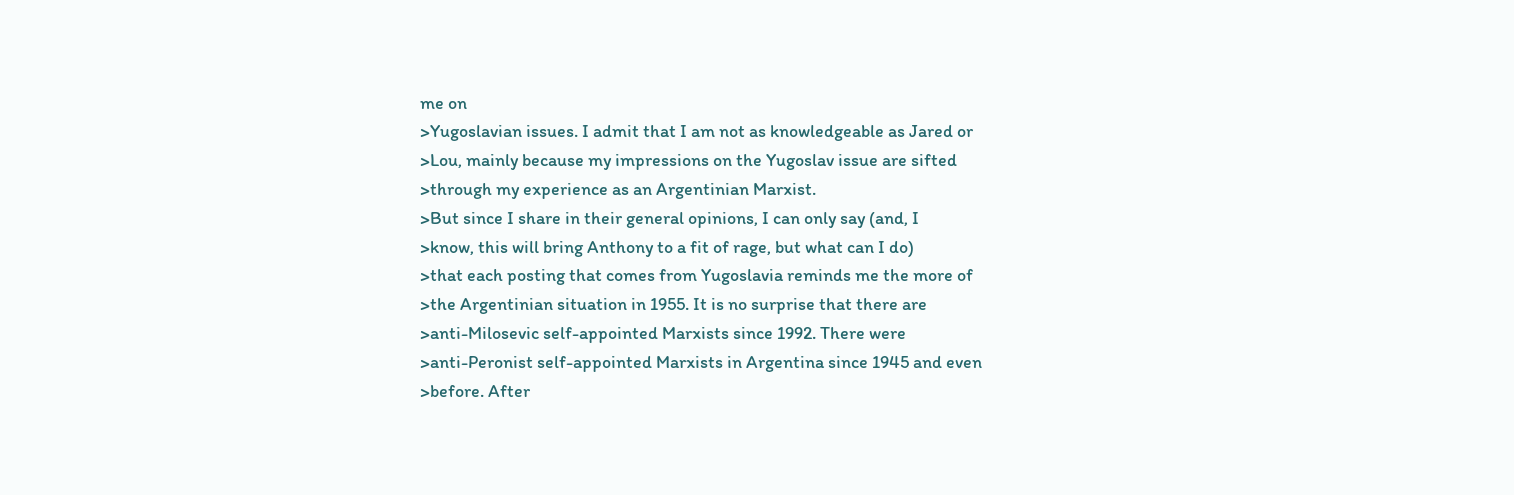me on
>Yugoslavian issues. I admit that I am not as knowledgeable as Jared or
>Lou, mainly because my impressions on the Yugoslav issue are sifted
>through my experience as an Argentinian Marxist.
>But since I share in their general opinions, I can only say (and, I
>know, this will bring Anthony to a fit of rage, but what can I do)
>that each posting that comes from Yugoslavia reminds me the more of
>the Argentinian situation in 1955. It is no surprise that there are
>anti-Milosevic self-appointed Marxists since 1992. There were
>anti-Peronist self-appointed Marxists in Argentina since 1945 and even
>before. After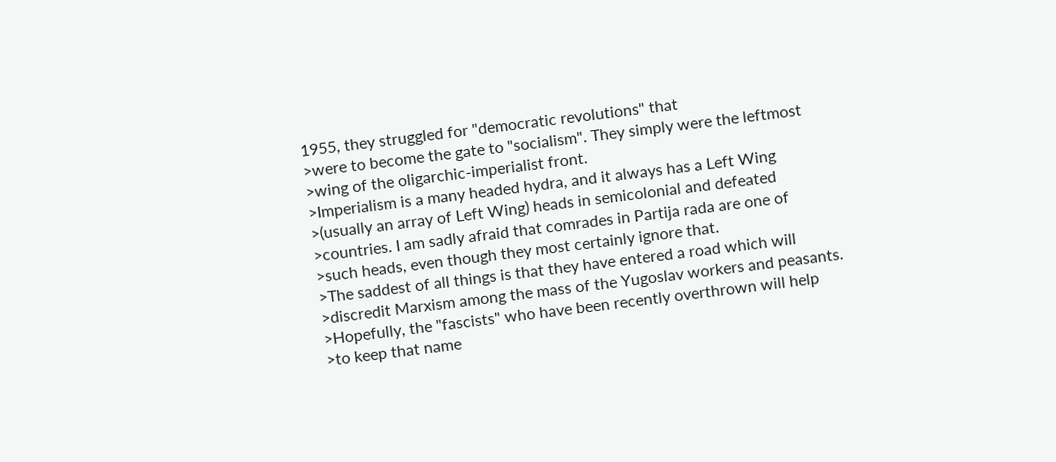1955, they struggled for "democratic revolutions" that
>were to become the gate to "socialism". They simply were the leftmost
>wing of the oligarchic-imperialist front.
>Imperialism is a many headed hydra, and it always has a Left Wing
>(usually an array of Left Wing) heads in semicolonial and defeated
>countries. I am sadly afraid that comrades in Partija rada are one of
>such heads, even though they most certainly ignore that.
>The saddest of all things is that they have entered a road which will
>discredit Marxism among the mass of the Yugoslav workers and peasants.
>Hopefully, the "fascists" who have been recently overthrown will help
>to keep that name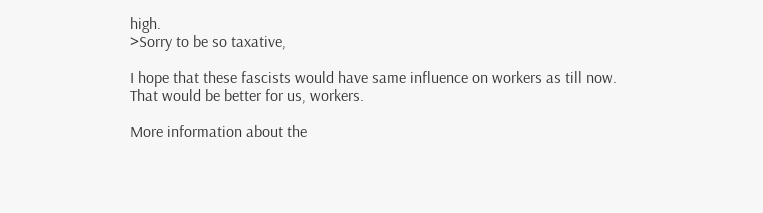high.
>Sorry to be so taxative,

I hope that these fascists would have same influence on workers as till now.
That would be better for us, workers.

More information about the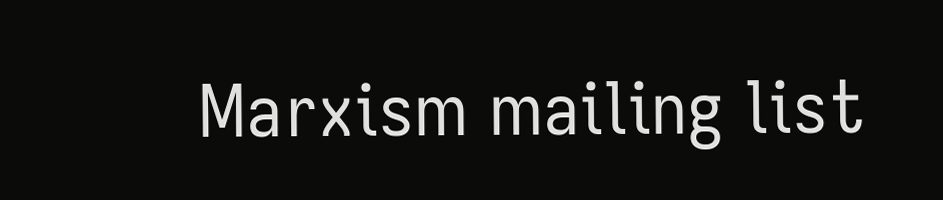Marxism mailing list